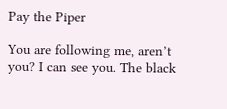Pay the Piper

You are following me, aren’t you? I can see you. The black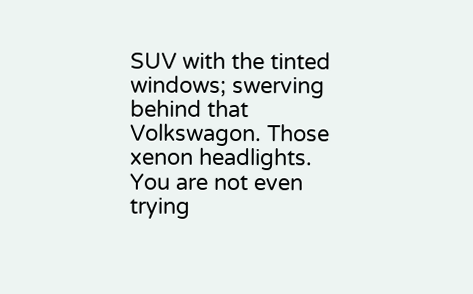SUV with the tinted windows; swerving behind that Volkswagon. Those xenon headlights. You are not even trying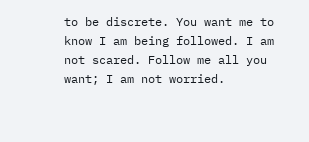to be discrete. You want me to know I am being followed. I am not scared. Follow me all you want; I am not worried.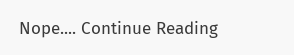Nope.... Continue Reading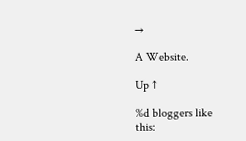→

A Website.

Up ↑

%d bloggers like this: